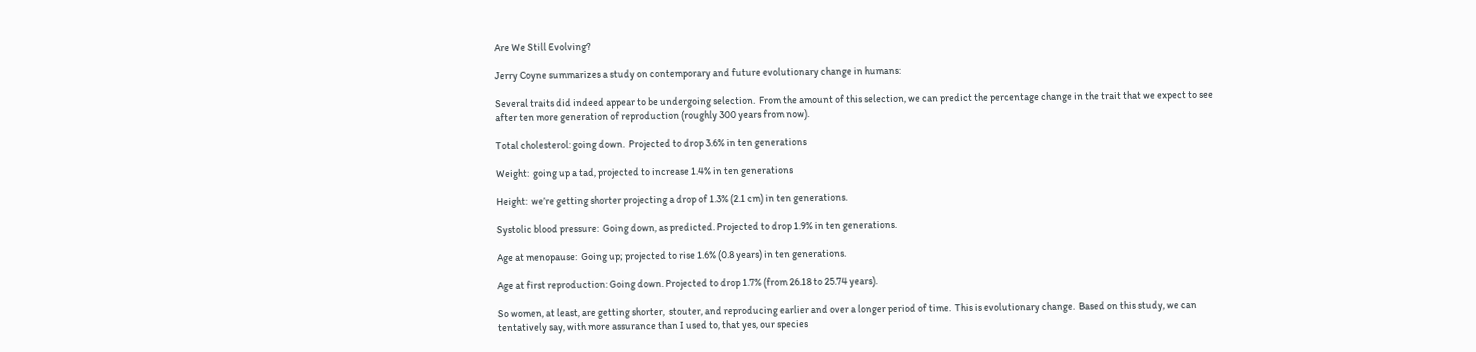Are We Still Evolving?

Jerry Coyne summarizes a study on contemporary and future evolutionary change in humans:

Several traits did indeed appear to be undergoing selection.  From the amount of this selection, we can predict the percentage change in the trait that we expect to see after ten more generation of reproduction (roughly 300 years from now).

Total cholesterol: going down.  Projected to drop 3.6% in ten generations

Weight:  going up a tad, projected to increase 1.4% in ten generations

Height:  we’re getting shorter projecting a drop of 1.3% (2.1 cm) in ten generations.

Systolic blood pressure:  Going down, as predicted. Projected to drop 1.9% in ten generations.

Age at menopause:  Going up; projected to rise 1.6% (0.8 years) in ten generations.

Age at first reproduction: Going down. Projected to drop 1.7% (from 26.18 to 25.74 years).

So women, at least, are getting shorter,  stouter, and reproducing earlier and over a longer period of time.  This is evolutionary change.  Based on this study, we can tentatively say, with more assurance than I used to, that yes, our species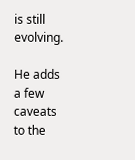is still evolving.

He adds a few caveats to the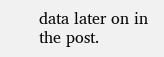data later on in the post.